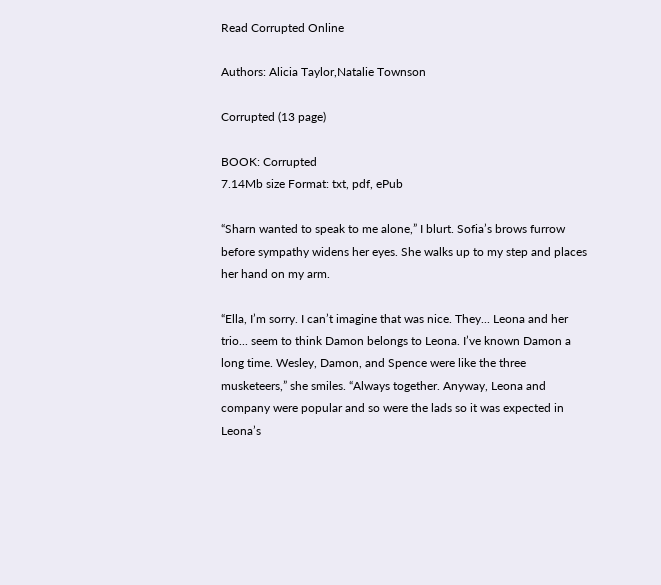Read Corrupted Online

Authors: Alicia Taylor,Natalie Townson

Corrupted (13 page)

BOOK: Corrupted
7.14Mb size Format: txt, pdf, ePub

“Sharn wanted to speak to me alone,” I blurt. Sofia’s brows furrow before sympathy widens her eyes. She walks up to my step and places her hand on my arm.

“Ella, I’m sorry. I can’t imagine that was nice. They... Leona and her trio... seem to think Damon belongs to Leona. I’ve known Damon a long time. Wesley, Damon, and Spence were like the three musketeers,” she smiles. “Always together. Anyway, Leona and company were popular and so were the lads so it was expected in Leona’s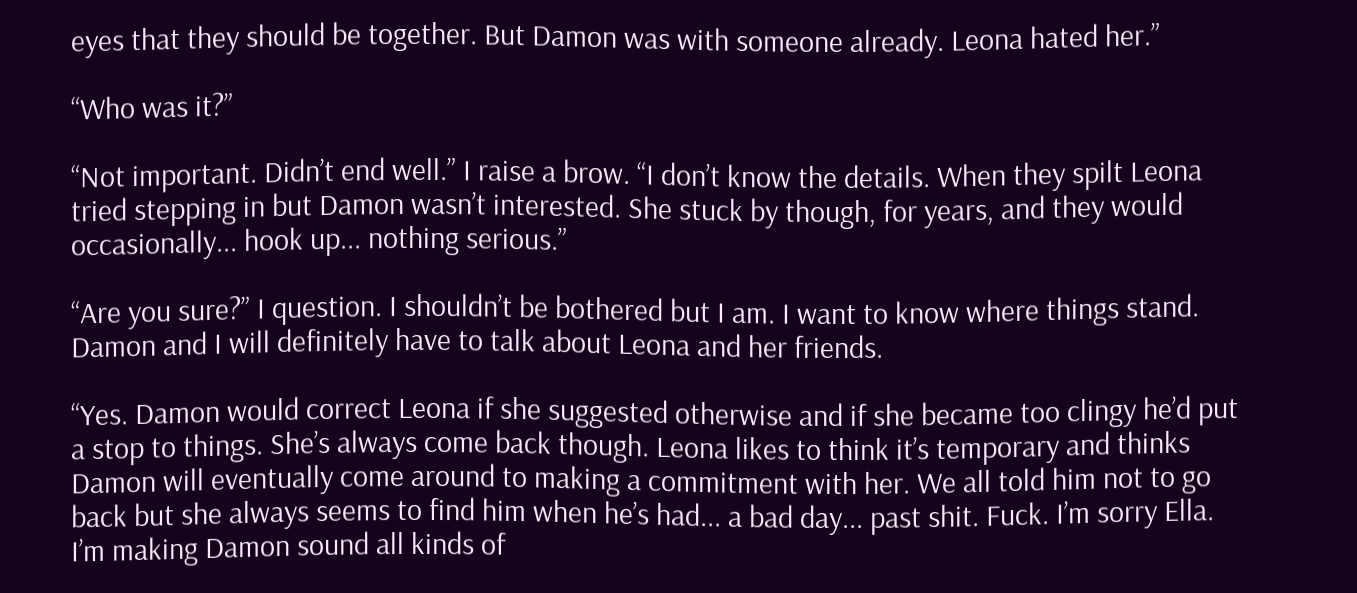eyes that they should be together. But Damon was with someone already. Leona hated her.”

“Who was it?”

“Not important. Didn’t end well.” I raise a brow. “I don’t know the details. When they spilt Leona tried stepping in but Damon wasn’t interested. She stuck by though, for years, and they would occasionally... hook up... nothing serious.”

“Are you sure?” I question. I shouldn’t be bothered but I am. I want to know where things stand. Damon and I will definitely have to talk about Leona and her friends.

“Yes. Damon would correct Leona if she suggested otherwise and if she became too clingy he’d put a stop to things. She’s always come back though. Leona likes to think it’s temporary and thinks Damon will eventually come around to making a commitment with her. We all told him not to go back but she always seems to find him when he’s had... a bad day... past shit. Fuck. I’m sorry Ella. I’m making Damon sound all kinds of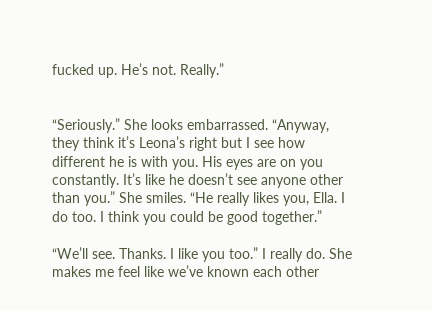fucked up. He’s not. Really.”


“Seriously.” She looks embarrassed. “Anyway, they think it’s Leona’s right but I see how different he is with you. His eyes are on you constantly. It’s like he doesn’t see anyone other than you.” She smiles. “He really likes you, Ella. I do too. I think you could be good together.”

“We’ll see. Thanks. I like you too.” I really do. She makes me feel like we’ve known each other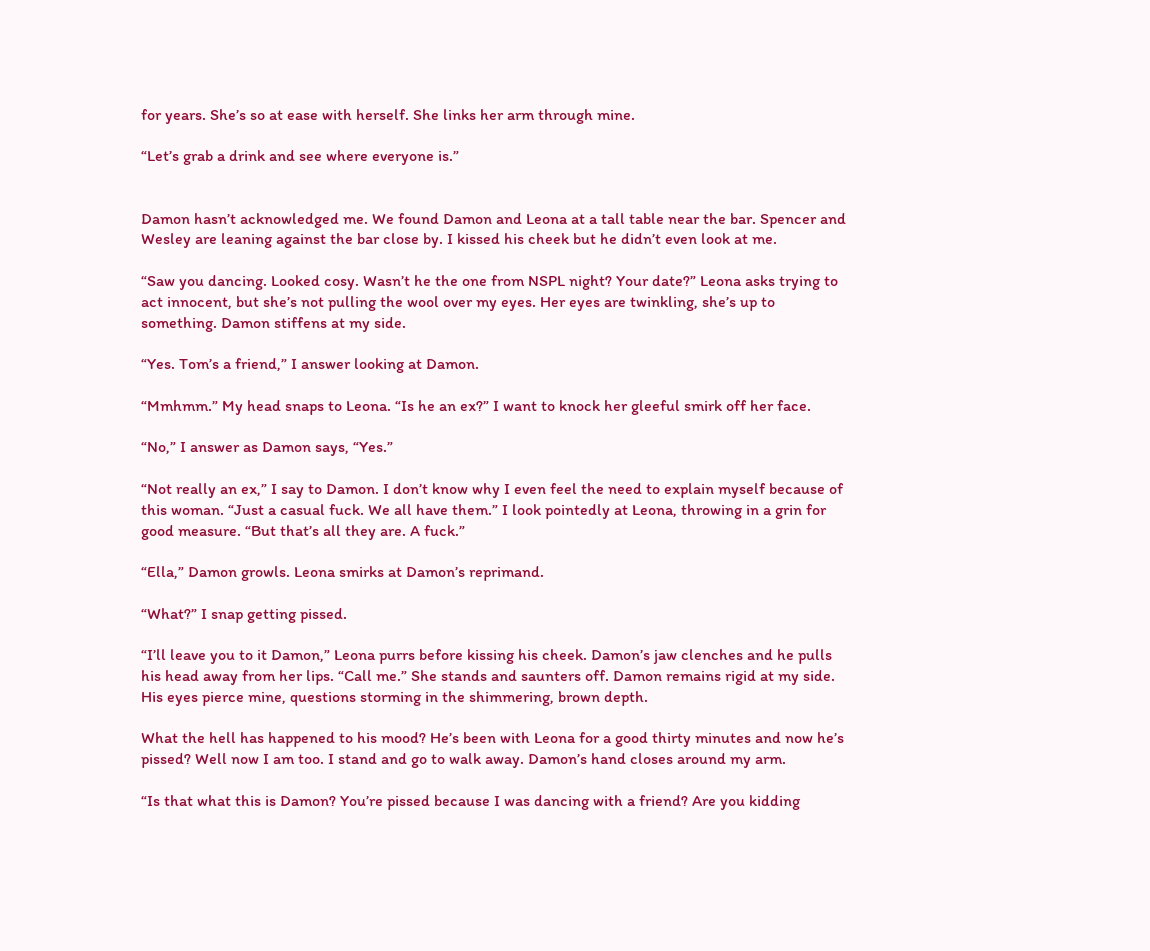for years. She’s so at ease with herself. She links her arm through mine.

“Let’s grab a drink and see where everyone is.”


Damon hasn’t acknowledged me. We found Damon and Leona at a tall table near the bar. Spencer and Wesley are leaning against the bar close by. I kissed his cheek but he didn’t even look at me.

“Saw you dancing. Looked cosy. Wasn’t he the one from NSPL night? Your date?” Leona asks trying to act innocent, but she’s not pulling the wool over my eyes. Her eyes are twinkling, she’s up to something. Damon stiffens at my side.

“Yes. Tom’s a friend,” I answer looking at Damon.

“Mmhmm.” My head snaps to Leona. “Is he an ex?” I want to knock her gleeful smirk off her face.

“No,” I answer as Damon says, “Yes.”

“Not really an ex,” I say to Damon. I don’t know why I even feel the need to explain myself because of this woman. “Just a casual fuck. We all have them.” I look pointedly at Leona, throwing in a grin for good measure. “But that’s all they are. A fuck.”

“Ella,” Damon growls. Leona smirks at Damon’s reprimand.

“What?” I snap getting pissed.

“I’ll leave you to it Damon,” Leona purrs before kissing his cheek. Damon’s jaw clenches and he pulls his head away from her lips. “Call me.” She stands and saunters off. Damon remains rigid at my side. His eyes pierce mine, questions storming in the shimmering, brown depth.

What the hell has happened to his mood? He’s been with Leona for a good thirty minutes and now he’s pissed? Well now I am too. I stand and go to walk away. Damon’s hand closes around my arm.

“Is that what this is Damon? You’re pissed because I was dancing with a friend? Are you kidding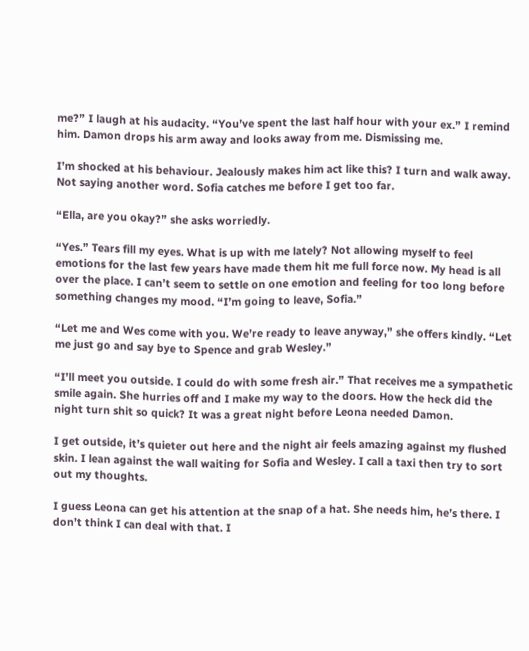me?” I laugh at his audacity. “You’ve spent the last half hour with your ex.” I remind him. Damon drops his arm away and looks away from me. Dismissing me.

I’m shocked at his behaviour. Jealously makes him act like this? I turn and walk away. Not saying another word. Sofia catches me before I get too far.

“Ella, are you okay?” she asks worriedly.

“Yes.” Tears fill my eyes. What is up with me lately? Not allowing myself to feel emotions for the last few years have made them hit me full force now. My head is all over the place. I can’t seem to settle on one emotion and feeling for too long before something changes my mood. “I’m going to leave, Sofia.”

“Let me and Wes come with you. We’re ready to leave anyway,” she offers kindly. “Let me just go and say bye to Spence and grab Wesley.”

“I’ll meet you outside. I could do with some fresh air.” That receives me a sympathetic smile again. She hurries off and I make my way to the doors. How the heck did the night turn shit so quick? It was a great night before Leona needed Damon.

I get outside, it’s quieter out here and the night air feels amazing against my flushed skin. I lean against the wall waiting for Sofia and Wesley. I call a taxi then try to sort out my thoughts.

I guess Leona can get his attention at the snap of a hat. She needs him, he’s there. I don’t think I can deal with that. I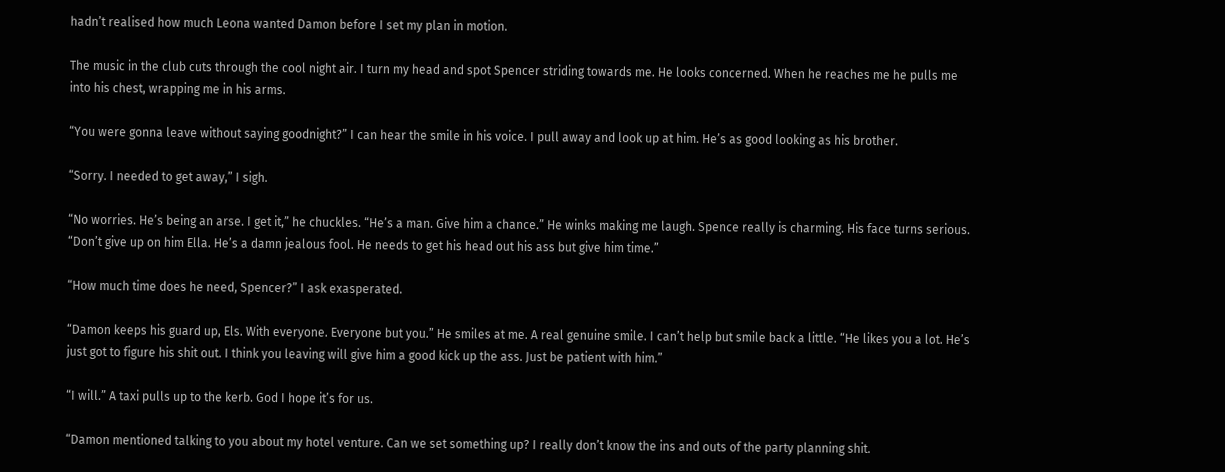hadn’t realised how much Leona wanted Damon before I set my plan in motion.

The music in the club cuts through the cool night air. I turn my head and spot Spencer striding towards me. He looks concerned. When he reaches me he pulls me into his chest, wrapping me in his arms.

“You were gonna leave without saying goodnight?” I can hear the smile in his voice. I pull away and look up at him. He’s as good looking as his brother.

“Sorry. I needed to get away,” I sigh.

“No worries. He’s being an arse. I get it,” he chuckles. “He’s a man. Give him a chance.” He winks making me laugh. Spence really is charming. His face turns serious. “Don’t give up on him Ella. He’s a damn jealous fool. He needs to get his head out his ass but give him time.”

“How much time does he need, Spencer?” I ask exasperated.

“Damon keeps his guard up, Els. With everyone. Everyone but you.” He smiles at me. A real genuine smile. I can’t help but smile back a little. “He likes you a lot. He’s just got to figure his shit out. I think you leaving will give him a good kick up the ass. Just be patient with him.”

“I will.” A taxi pulls up to the kerb. God I hope it’s for us.

“Damon mentioned talking to you about my hotel venture. Can we set something up? I really don’t know the ins and outs of the party planning shit.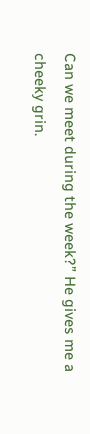Can we meet during the week?” He gives me a cheeky grin.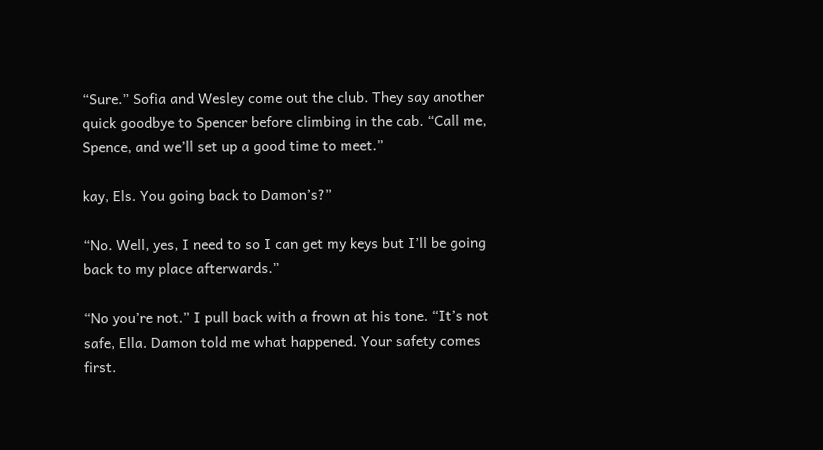“Sure.” Sofia and Wesley come out the club. They say another quick goodbye to Spencer before climbing in the cab. “Call me, Spence, and we’ll set up a good time to meet.”

kay, Els. You going back to Damon’s?”

“No. Well, yes, I need to so I can get my keys but I’ll be going back to my place afterwards.”

“No you’re not.” I pull back with a frown at his tone. “It’s not safe, Ella. Damon told me what happened. Your safety comes first.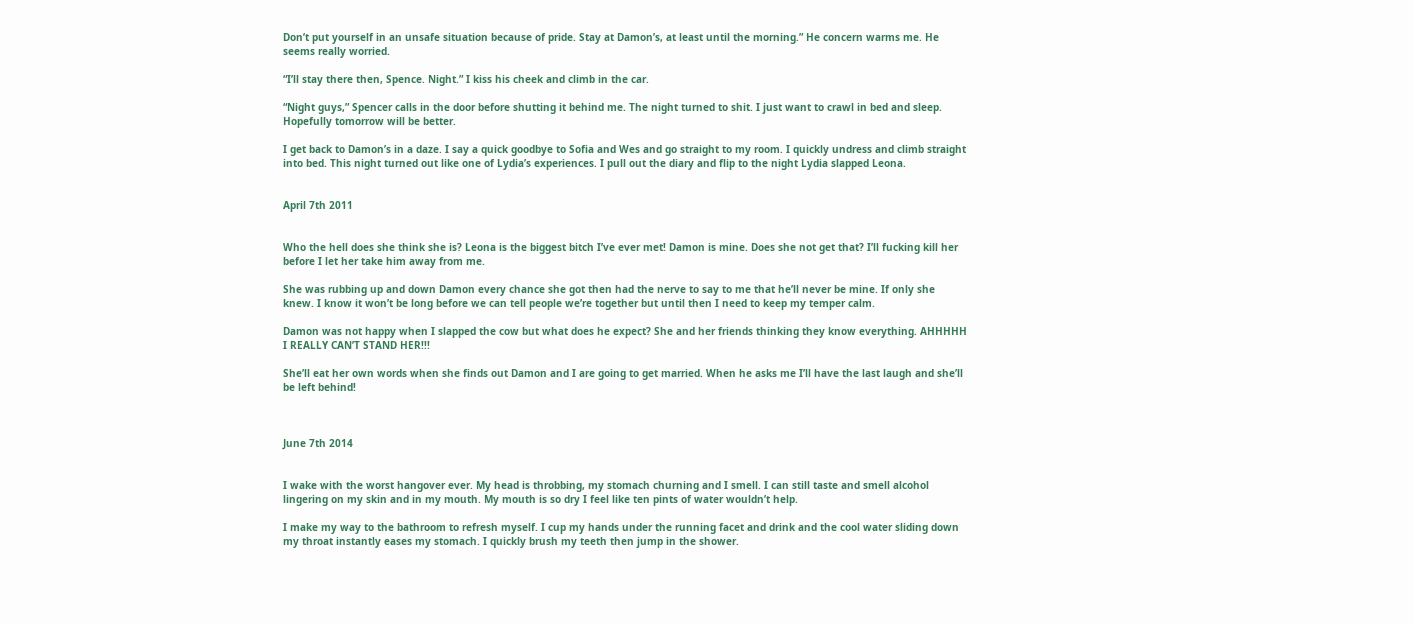Don’t put yourself in an unsafe situation because of pride. Stay at Damon’s, at least until the morning.” He concern warms me. He seems really worried.

“I’ll stay there then, Spence. Night.” I kiss his cheek and climb in the car.

“Night guys,” Spencer calls in the door before shutting it behind me. The night turned to shit. I just want to crawl in bed and sleep. Hopefully tomorrow will be better.

I get back to Damon’s in a daze. I say a quick goodbye to Sofia and Wes and go straight to my room. I quickly undress and climb straight into bed. This night turned out like one of Lydia’s experiences. I pull out the diary and flip to the night Lydia slapped Leona.


April 7th 2011


Who the hell does she think she is? Leona is the biggest bitch I’ve ever met! Damon is mine. Does she not get that? I’ll fucking kill her before I let her take him away from me.

She was rubbing up and down Damon every chance she got then had the nerve to say to me that he’ll never be mine. If only she knew. I know it won’t be long before we can tell people we’re together but until then I need to keep my temper calm.

Damon was not happy when I slapped the cow but what does he expect? She and her friends thinking they know everything. AHHHHH I REALLY CAN’T STAND HER!!!

She’ll eat her own words when she finds out Damon and I are going to get married. When he asks me I’ll have the last laugh and she’ll be left behind!



June 7th 2014


I wake with the worst hangover ever. My head is throbbing, my stomach churning and I smell. I can still taste and smell alcohol lingering on my skin and in my mouth. My mouth is so dry I feel like ten pints of water wouldn’t help.

I make my way to the bathroom to refresh myself. I cup my hands under the running facet and drink and the cool water sliding down my throat instantly eases my stomach. I quickly brush my teeth then jump in the shower.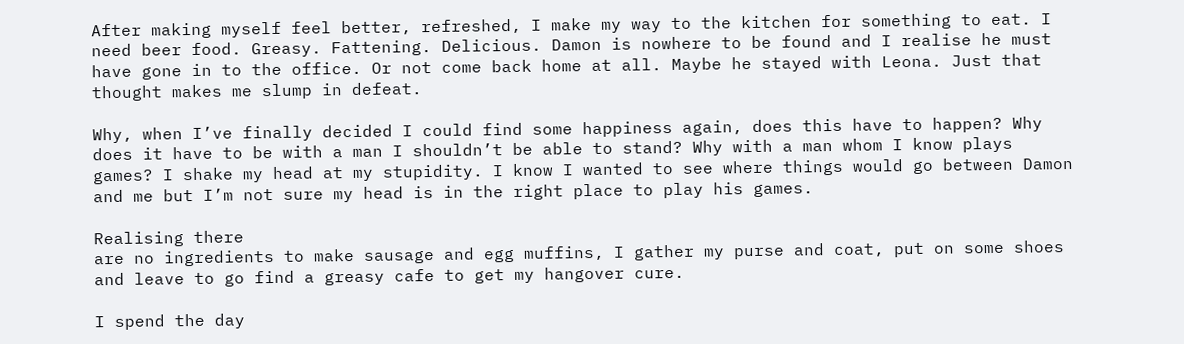After making myself feel better, refreshed, I make my way to the kitchen for something to eat. I need beer food. Greasy. Fattening. Delicious. Damon is nowhere to be found and I realise he must have gone in to the office. Or not come back home at all. Maybe he stayed with Leona. Just that thought makes me slump in defeat.

Why, when I’ve finally decided I could find some happiness again, does this have to happen? Why does it have to be with a man I shouldn’t be able to stand? Why with a man whom I know plays games? I shake my head at my stupidity. I know I wanted to see where things would go between Damon and me but I’m not sure my head is in the right place to play his games.

Realising there
are no ingredients to make sausage and egg muffins, I gather my purse and coat, put on some shoes and leave to go find a greasy cafe to get my hangover cure.

I spend the day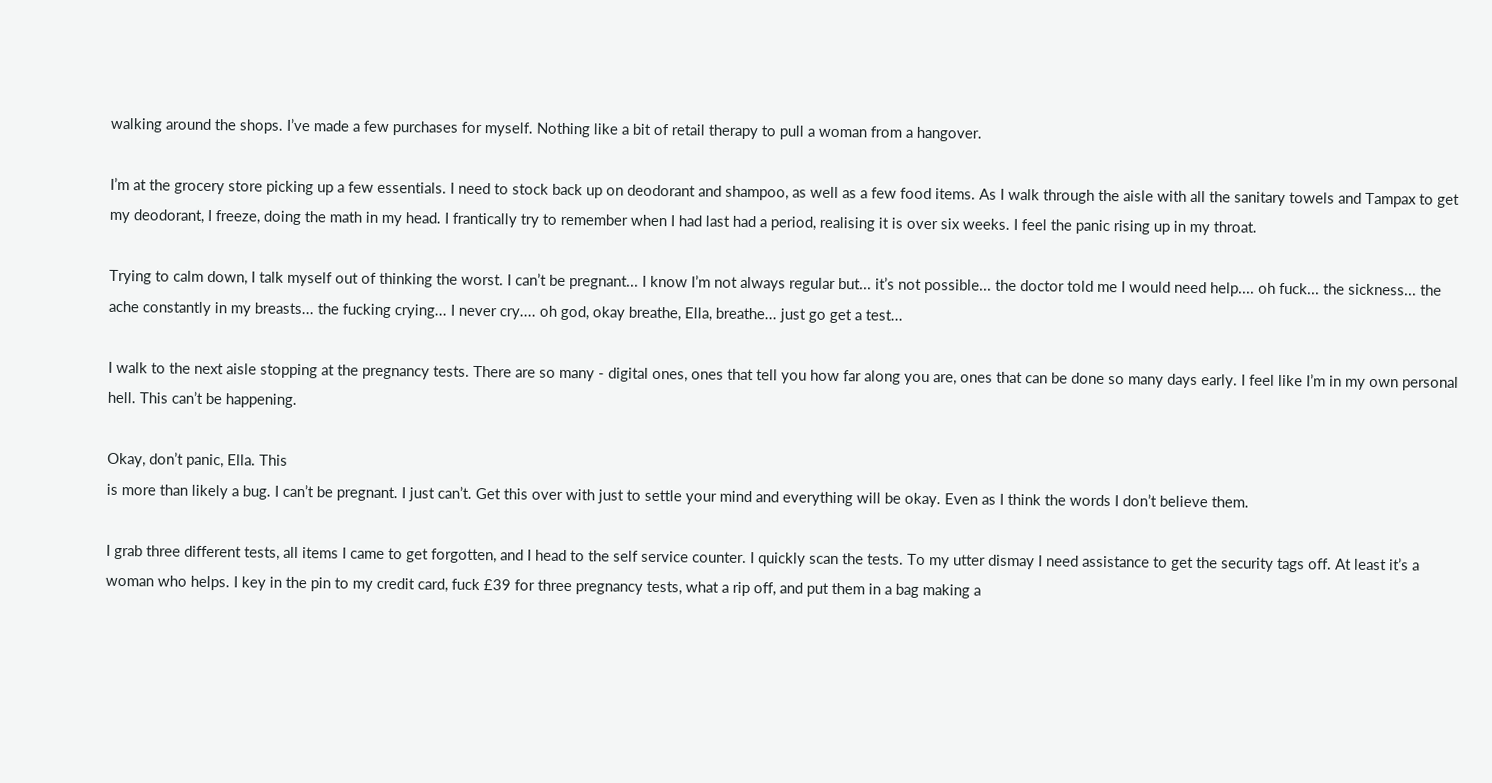walking around the shops. I’ve made a few purchases for myself. Nothing like a bit of retail therapy to pull a woman from a hangover.

I’m at the grocery store picking up a few essentials. I need to stock back up on deodorant and shampoo, as well as a few food items. As I walk through the aisle with all the sanitary towels and Tampax to get my deodorant, I freeze, doing the math in my head. I frantically try to remember when I had last had a period, realising it is over six weeks. I feel the panic rising up in my throat.

Trying to calm down, I talk myself out of thinking the worst. I can’t be pregnant... I know I’m not always regular but... it’s not possible... the doctor told me I would need help.... oh fuck... the sickness... the ache constantly in my breasts... the fucking crying... I never cry.... oh god, okay breathe, Ella, breathe... just go get a test...

I walk to the next aisle stopping at the pregnancy tests. There are so many - digital ones, ones that tell you how far along you are, ones that can be done so many days early. I feel like I’m in my own personal hell. This can’t be happening.

Okay, don’t panic, Ella. This
is more than likely a bug. I can’t be pregnant. I just can’t. Get this over with just to settle your mind and everything will be okay. Even as I think the words I don’t believe them.

I grab three different tests, all items I came to get forgotten, and I head to the self service counter. I quickly scan the tests. To my utter dismay I need assistance to get the security tags off. At least it’s a woman who helps. I key in the pin to my credit card, fuck £39 for three pregnancy tests, what a rip off, and put them in a bag making a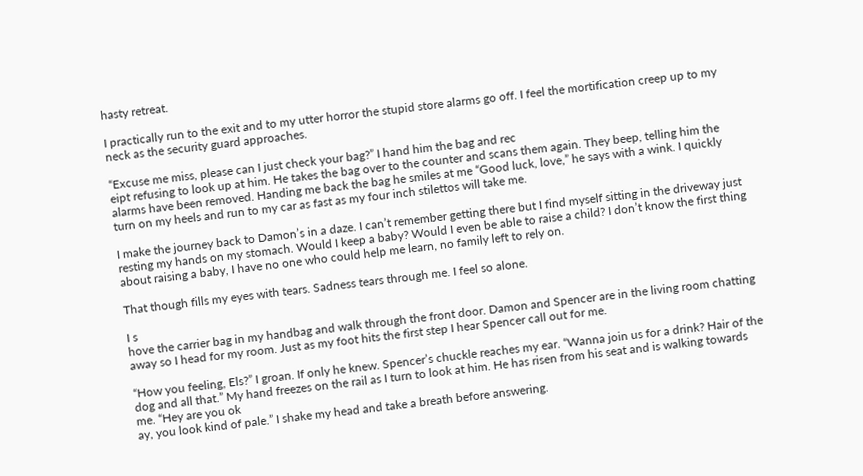hasty retreat.

I practically run to the exit and to my utter horror the stupid store alarms go off. I feel the mortification creep up to my neck as the security guard approaches.

“Excuse me miss, please can I just check your bag?” I hand him the bag and rec
eipt refusing to look up at him. He takes the bag over to the counter and scans them again. They beep, telling him the alarms have been removed. Handing me back the bag he smiles at me “Good luck, love,” he says with a wink. I quickly turn on my heels and run to my car as fast as my four inch stilettos will take me.

I make the journey back to Damon’s in a daze. I can’t remember getting there but I find myself sitting in the driveway just resting my hands on my stomach. Would I keep a baby? Would I even be able to raise a child? I don’t know the first thing about raising a baby, I have no one who could help me learn, no family left to rely on.

That though fills my eyes with tears. Sadness tears through me. I feel so alone.

I s
hove the carrier bag in my handbag and walk through the front door. Damon and Spencer are in the living room chatting away so I head for my room. Just as my foot hits the first step I hear Spencer call out for me.

“How you feeling, Els?” I groan. If only he knew. Spencer’s chuckle reaches my ear. “Wanna join us for a drink? Hair of the dog and all that.” My hand freezes on the rail as I turn to look at him. He has risen from his seat and is walking towards me. “Hey are you ok
ay, you look kind of pale.” I shake my head and take a breath before answering.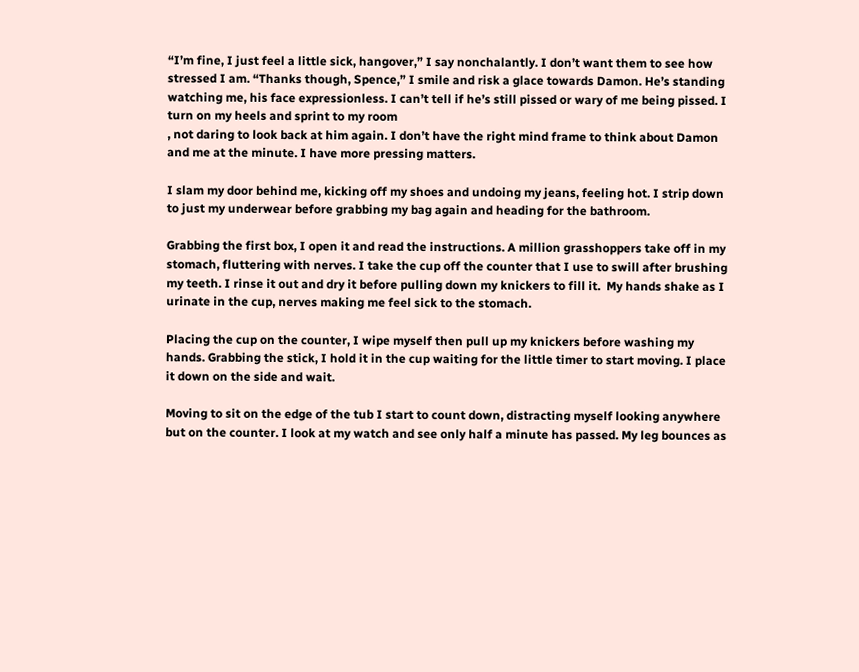“I’m fine, I just feel a little sick, hangover,” I say nonchalantly. I don’t want them to see how stressed I am. “Thanks though, Spence,” I smile and risk a glace towards Damon. He’s standing watching me, his face expressionless. I can’t tell if he’s still pissed or wary of me being pissed. I turn on my heels and sprint to my room
, not daring to look back at him again. I don’t have the right mind frame to think about Damon and me at the minute. I have more pressing matters.

I slam my door behind me, kicking off my shoes and undoing my jeans, feeling hot. I strip down to just my underwear before grabbing my bag again and heading for the bathroom.

Grabbing the first box, I open it and read the instructions. A million grasshoppers take off in my stomach, fluttering with nerves. I take the cup off the counter that I use to swill after brushing my teeth. I rinse it out and dry it before pulling down my knickers to fill it.  My hands shake as I urinate in the cup, nerves making me feel sick to the stomach.

Placing the cup on the counter, I wipe myself then pull up my knickers before washing my hands. Grabbing the stick, I hold it in the cup waiting for the little timer to start moving. I place it down on the side and wait.

Moving to sit on the edge of the tub I start to count down, distracting myself looking anywhere but on the counter. I look at my watch and see only half a minute has passed. My leg bounces as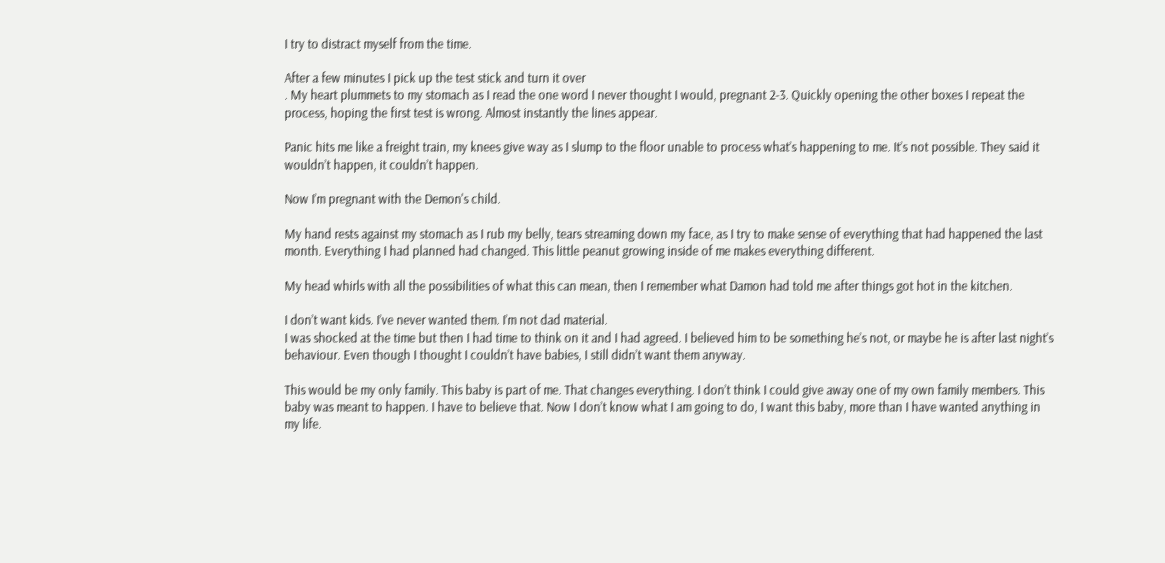I try to distract myself from the time.

After a few minutes I pick up the test stick and turn it over
. My heart plummets to my stomach as I read the one word I never thought I would, pregnant 2-3. Quickly opening the other boxes I repeat the process, hoping the first test is wrong. Almost instantly the lines appear.

Panic hits me like a freight train, my knees give way as I slump to the floor unable to process what’s happening to me. It’s not possible. They said it wouldn’t happen, it couldn’t happen.

Now I’m pregnant with the Demon's child.

My hand rests against my stomach as I rub my belly, tears streaming down my face, as I try to make sense of everything that had happened the last month. Everything I had planned had changed. This little peanut growing inside of me makes everything different.

My head whirls with all the possibilities of what this can mean, then I remember what Damon had told me after things got hot in the kitchen.

I don’t want kids. I’ve never wanted them. I’m not dad material.
I was shocked at the time but then I had time to think on it and I had agreed. I believed him to be something he’s not, or maybe he is after last night’s behaviour. Even though I thought I couldn’t have babies, I still didn’t want them anyway.

This would be my only family. This baby is part of me. That changes everything. I don’t think I could give away one of my own family members. This baby was meant to happen. I have to believe that. Now I don’t know what I am going to do, I want this baby, more than I have wanted anything in my life.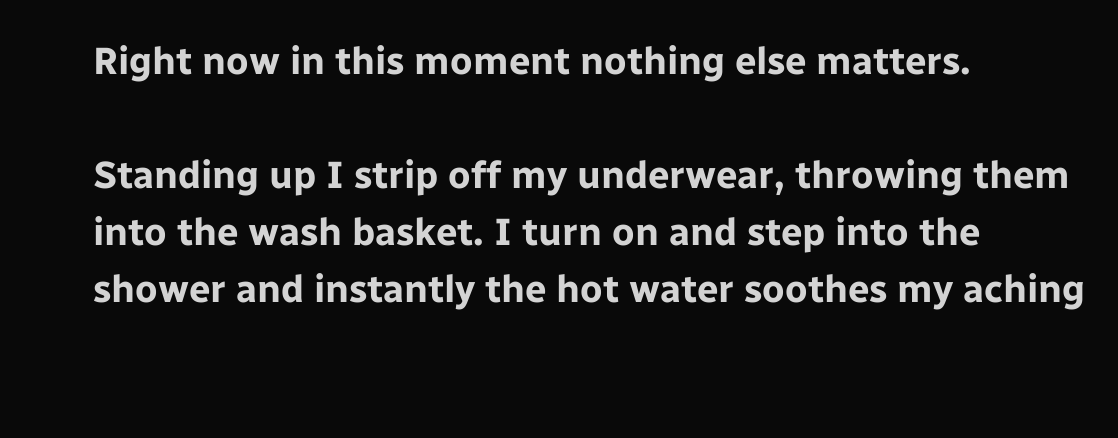Right now in this moment nothing else matters.

Standing up I strip off my underwear, throwing them into the wash basket. I turn on and step into the shower and instantly the hot water soothes my aching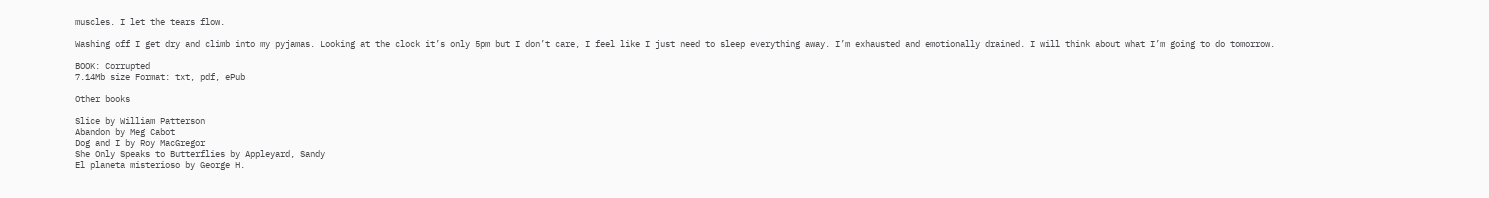muscles. I let the tears flow.

Washing off I get dry and climb into my pyjamas. Looking at the clock it’s only 5pm but I don’t care, I feel like I just need to sleep everything away. I’m exhausted and emotionally drained. I will think about what I’m going to do tomorrow.

BOOK: Corrupted
7.14Mb size Format: txt, pdf, ePub

Other books

Slice by William Patterson
Abandon by Meg Cabot
Dog and I by Roy MacGregor
She Only Speaks to Butterflies by Appleyard, Sandy
El planeta misterioso by George H.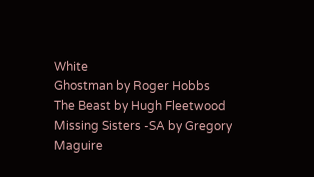White
Ghostman by Roger Hobbs
The Beast by Hugh Fleetwood
Missing Sisters -SA by Gregory Maguire